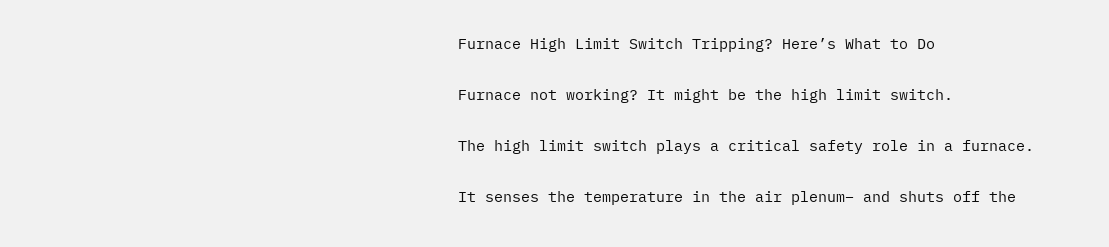Furnace High Limit Switch Tripping? Here’s What to Do

Furnace not working? It might be the high limit switch.

The high limit switch plays a critical safety role in a furnace.

It senses the temperature in the air plenum– and shuts off the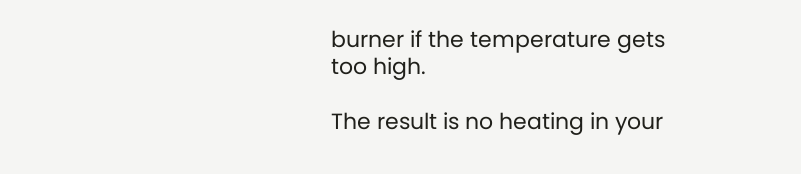burner if the temperature gets too high.

The result is no heating in your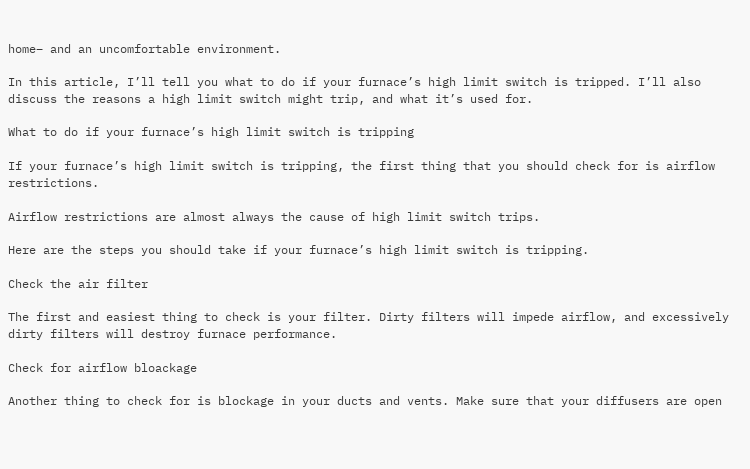home– and an uncomfortable environment.

In this article, I’ll tell you what to do if your furnace’s high limit switch is tripped. I’ll also discuss the reasons a high limit switch might trip, and what it’s used for.

What to do if your furnace’s high limit switch is tripping

If your furnace’s high limit switch is tripping, the first thing that you should check for is airflow restrictions.

Airflow restrictions are almost always the cause of high limit switch trips.

Here are the steps you should take if your furnace’s high limit switch is tripping.

Check the air filter

The first and easiest thing to check is your filter. Dirty filters will impede airflow, and excessively dirty filters will destroy furnace performance.

Check for airflow bloackage

Another thing to check for is blockage in your ducts and vents. Make sure that your diffusers are open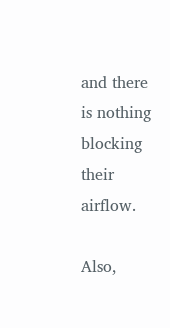and there is nothing blocking their airflow.

Also,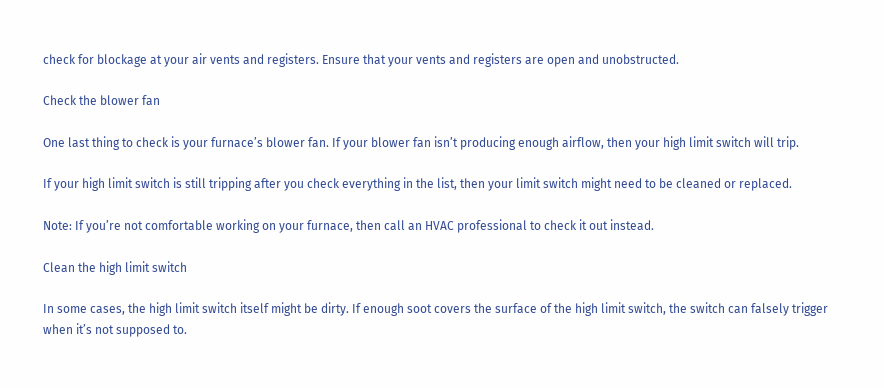check for blockage at your air vents and registers. Ensure that your vents and registers are open and unobstructed.

Check the blower fan

One last thing to check is your furnace’s blower fan. If your blower fan isn’t producing enough airflow, then your high limit switch will trip.

If your high limit switch is still tripping after you check everything in the list, then your limit switch might need to be cleaned or replaced.

Note: If you’re not comfortable working on your furnace, then call an HVAC professional to check it out instead.

Clean the high limit switch

In some cases, the high limit switch itself might be dirty. If enough soot covers the surface of the high limit switch, the switch can falsely trigger when it’s not supposed to.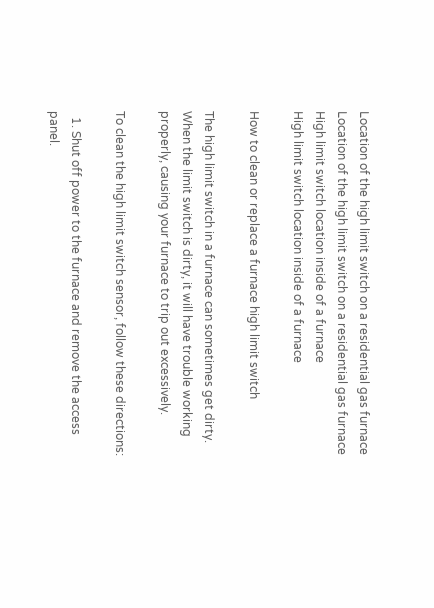Location of the high limit switch on a residential gas furnace
Location of the high limit switch on a residential gas furnace
High limit switch location inside of a furnace
High limit switch location inside of a furnace

How to clean or replace a furnace high limit switch

The high limit switch in a furnace can sometimes get dirty. When the limit switch is dirty, it will have trouble working properly, causing your furnace to trip out excessively.

To clean the high limit switch sensor, follow these directions:

  1. Shut off power to the furnace and remove the access panel.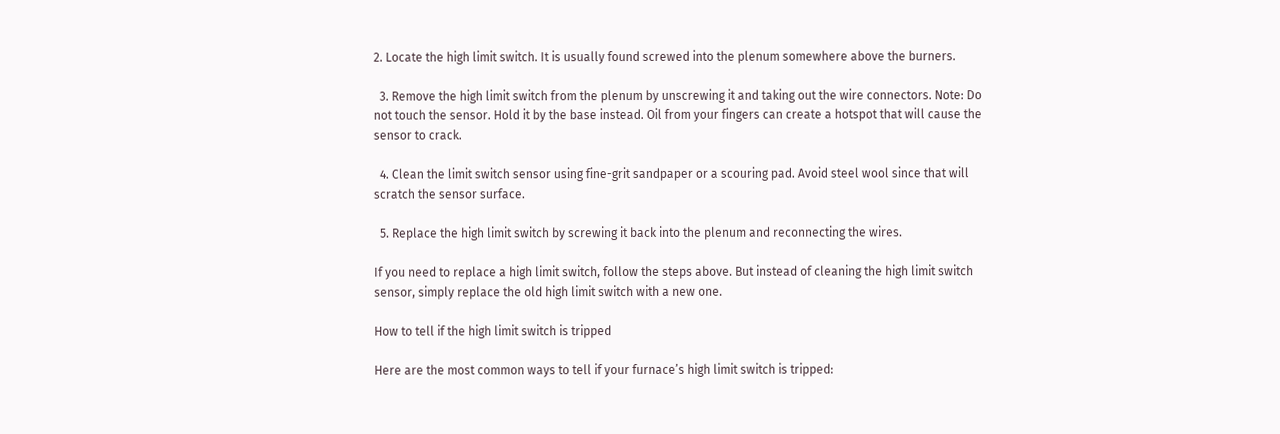2. Locate the high limit switch. It is usually found screwed into the plenum somewhere above the burners.

  3. Remove the high limit switch from the plenum by unscrewing it and taking out the wire connectors. Note: Do not touch the sensor. Hold it by the base instead. Oil from your fingers can create a hotspot that will cause the sensor to crack.

  4. Clean the limit switch sensor using fine-grit sandpaper or a scouring pad. Avoid steel wool since that will scratch the sensor surface.

  5. Replace the high limit switch by screwing it back into the plenum and reconnecting the wires.

If you need to replace a high limit switch, follow the steps above. But instead of cleaning the high limit switch sensor, simply replace the old high limit switch with a new one.

How to tell if the high limit switch is tripped

Here are the most common ways to tell if your furnace’s high limit switch is tripped: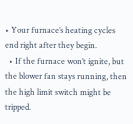• Your furnace’s heating cycles end right after they begin.
  • If the furnace won’t ignite, but the blower fan stays running, then the high limit switch might be tripped.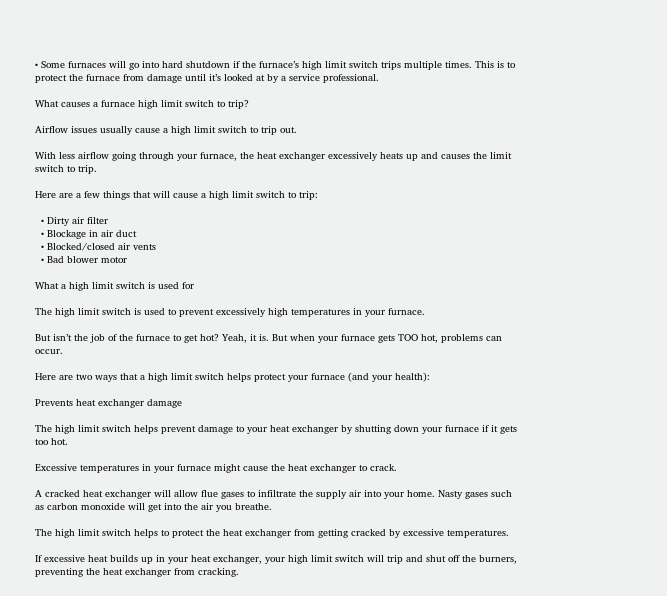• Some furnaces will go into hard shutdown if the furnace’s high limit switch trips multiple times. This is to protect the furnace from damage until it’s looked at by a service professional.

What causes a furnace high limit switch to trip?

Airflow issues usually cause a high limit switch to trip out.

With less airflow going through your furnace, the heat exchanger excessively heats up and causes the limit switch to trip.

Here are a few things that will cause a high limit switch to trip:

  • Dirty air filter
  • Blockage in air duct
  • Blocked/closed air vents
  • Bad blower motor

What a high limit switch is used for

The high limit switch is used to prevent excessively high temperatures in your furnace.

But isn’t the job of the furnace to get hot? Yeah, it is. But when your furnace gets TOO hot, problems can occur.

Here are two ways that a high limit switch helps protect your furnace (and your health):

Prevents heat exchanger damage

The high limit switch helps prevent damage to your heat exchanger by shutting down your furnace if it gets too hot.

Excessive temperatures in your furnace might cause the heat exchanger to crack.

A cracked heat exchanger will allow flue gases to infiltrate the supply air into your home. Nasty gases such as carbon monoxide will get into the air you breathe.

The high limit switch helps to protect the heat exchanger from getting cracked by excessive temperatures.

If excessive heat builds up in your heat exchanger, your high limit switch will trip and shut off the burners, preventing the heat exchanger from cracking.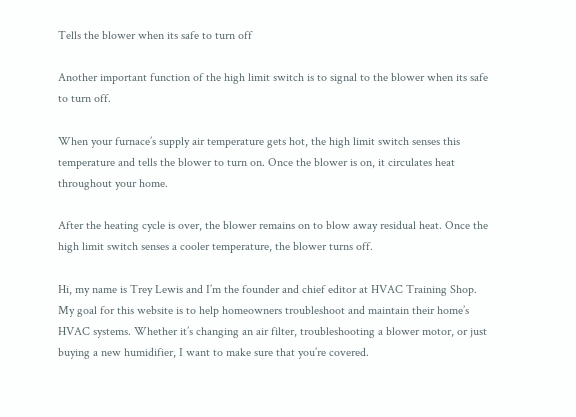Tells the blower when its safe to turn off

Another important function of the high limit switch is to signal to the blower when its safe to turn off.

When your furnace’s supply air temperature gets hot, the high limit switch senses this temperature and tells the blower to turn on. Once the blower is on, it circulates heat throughout your home.

After the heating cycle is over, the blower remains on to blow away residual heat. Once the high limit switch senses a cooler temperature, the blower turns off.

Hi, my name is Trey Lewis and I’m the founder and chief editor at HVAC Training Shop. My goal for this website is to help homeowners troubleshoot and maintain their home’s HVAC systems. Whether it’s changing an air filter, troubleshooting a blower motor, or just buying a new humidifier, I want to make sure that you’re covered.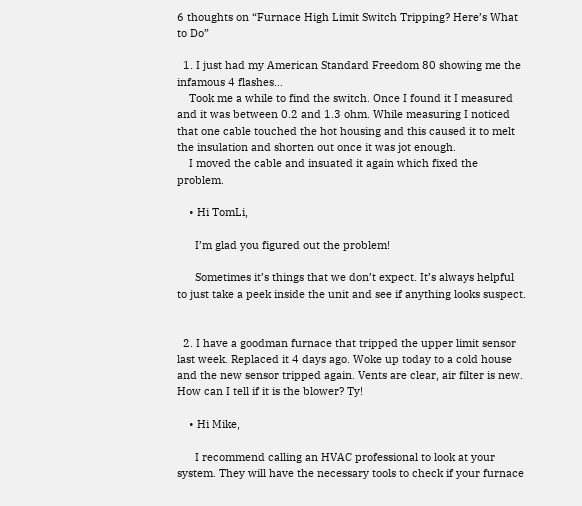6 thoughts on “Furnace High Limit Switch Tripping? Here’s What to Do”

  1. I just had my American Standard Freedom 80 showing me the infamous 4 flashes…
    Took me a while to find the switch. Once I found it I measured and it was between 0.2 and 1.3 ohm. While measuring I noticed that one cable touched the hot housing and this caused it to melt the insulation and shorten out once it was jot enough.
    I moved the cable and insuated it again which fixed the problem.

    • Hi TomLi,

      I’m glad you figured out the problem!

      Sometimes it’s things that we don’t expect. It’s always helpful to just take a peek inside the unit and see if anything looks suspect.


  2. I have a goodman furnace that tripped the upper limit sensor last week. Replaced it 4 days ago. Woke up today to a cold house and the new sensor tripped again. Vents are clear, air filter is new. How can I tell if it is the blower? Ty!

    • Hi Mike,

      I recommend calling an HVAC professional to look at your system. They will have the necessary tools to check if your furnace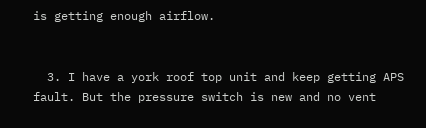is getting enough airflow.


  3. I have a york roof top unit and keep getting APS fault. But the pressure switch is new and no vent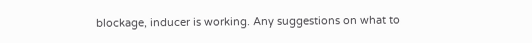blockage, inducer is working. Any suggestions on what to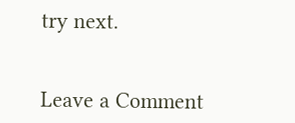try next.


Leave a Comment